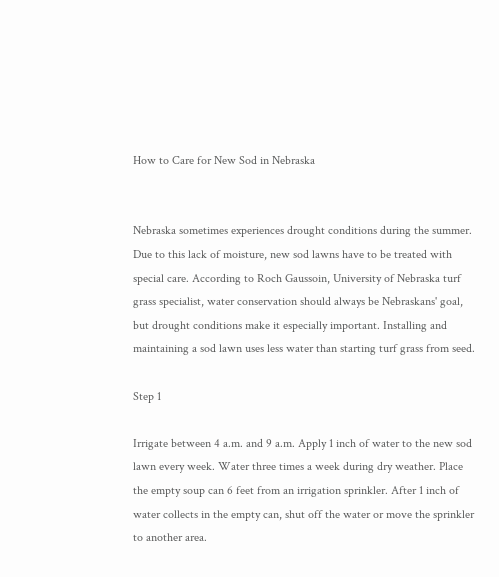How to Care for New Sod in Nebraska


Nebraska sometimes experiences drought conditions during the summer. Due to this lack of moisture, new sod lawns have to be treated with special care. According to Roch Gaussoin, University of Nebraska turf grass specialist, water conservation should always be Nebraskans' goal, but drought conditions make it especially important. Installing and maintaining a sod lawn uses less water than starting turf grass from seed.

Step 1

Irrigate between 4 a.m. and 9 a.m. Apply 1 inch of water to the new sod lawn every week. Water three times a week during dry weather. Place the empty soup can 6 feet from an irrigation sprinkler. After 1 inch of water collects in the empty can, shut off the water or move the sprinkler to another area.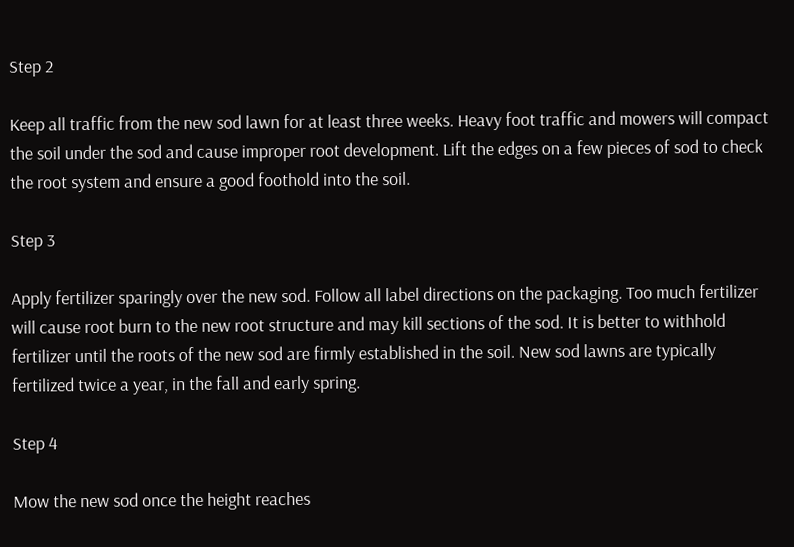Step 2

Keep all traffic from the new sod lawn for at least three weeks. Heavy foot traffic and mowers will compact the soil under the sod and cause improper root development. Lift the edges on a few pieces of sod to check the root system and ensure a good foothold into the soil.

Step 3

Apply fertilizer sparingly over the new sod. Follow all label directions on the packaging. Too much fertilizer will cause root burn to the new root structure and may kill sections of the sod. It is better to withhold fertilizer until the roots of the new sod are firmly established in the soil. New sod lawns are typically fertilized twice a year, in the fall and early spring.

Step 4

Mow the new sod once the height reaches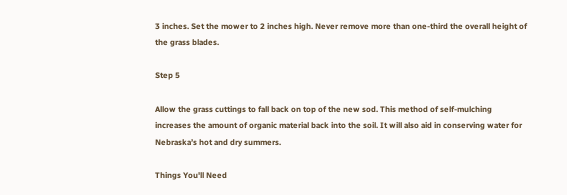3 inches. Set the mower to 2 inches high. Never remove more than one-third the overall height of the grass blades.

Step 5

Allow the grass cuttings to fall back on top of the new sod. This method of self-mulching increases the amount of organic material back into the soil. It will also aid in conserving water for Nebraska’s hot and dry summers.

Things You'll Need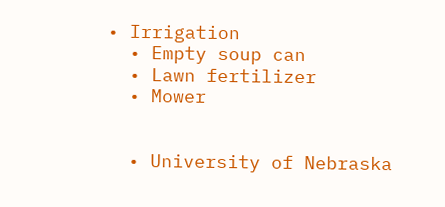• Irrigation
  • Empty soup can
  • Lawn fertilizer
  • Mower


  • University of Nebraska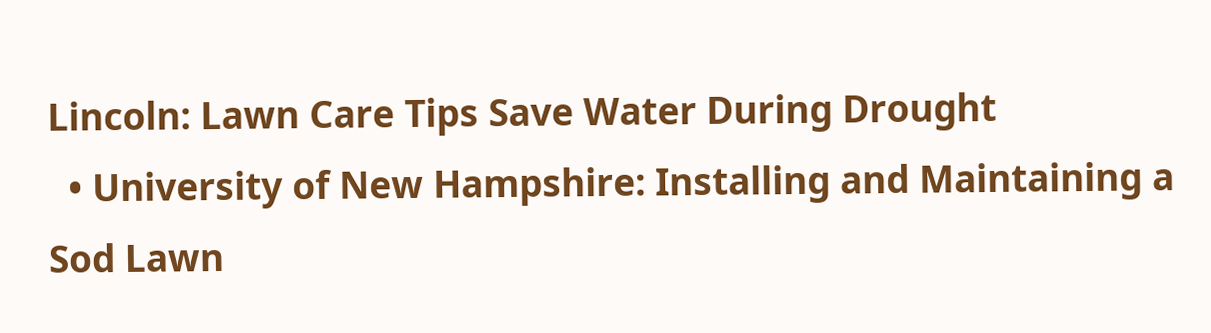Lincoln: Lawn Care Tips Save Water During Drought
  • University of New Hampshire: Installing and Maintaining a Sod Lawn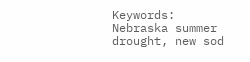Keywords: Nebraska summer drought, new sod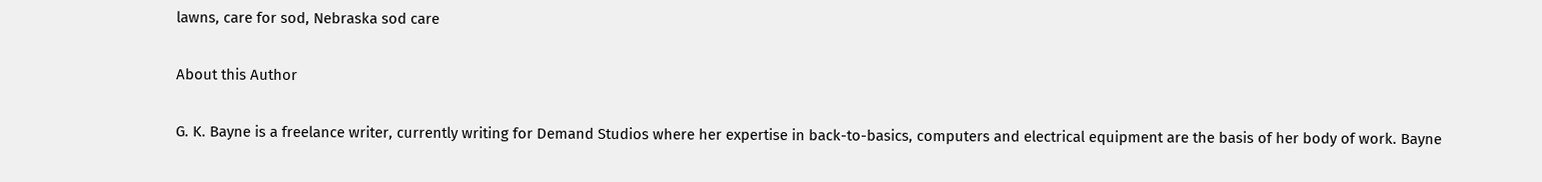lawns, care for sod, Nebraska sod care

About this Author

G. K. Bayne is a freelance writer, currently writing for Demand Studios where her expertise in back-to-basics, computers and electrical equipment are the basis of her body of work. Bayne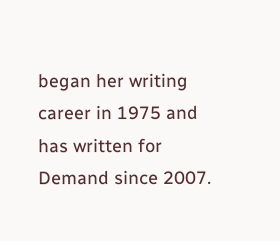began her writing career in 1975 and has written for Demand since 2007.